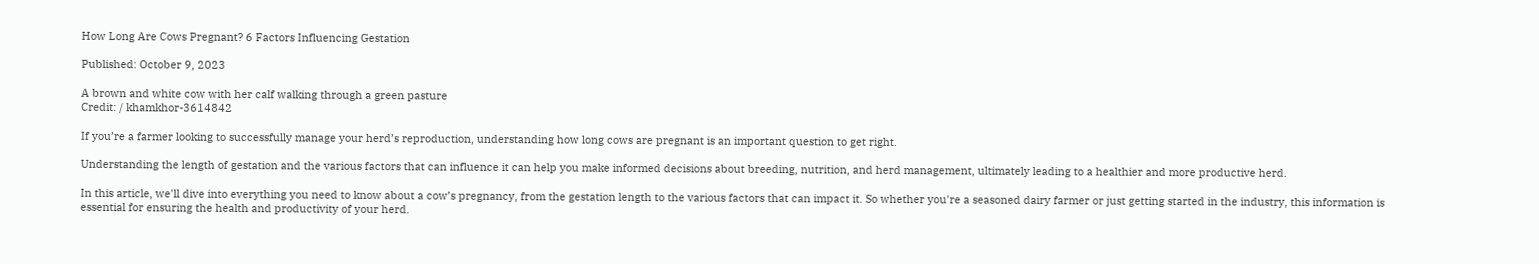How Long Are Cows Pregnant? 6 Factors Influencing Gestation

Published: October 9, 2023

A brown and white cow with her calf walking through a green pasture
Credit: / khamkhor-3614842

If you’re a farmer looking to successfully manage your herd’s reproduction, understanding how long cows are pregnant is an important question to get right.

Understanding the length of gestation and the various factors that can influence it can help you make informed decisions about breeding, nutrition, and herd management, ultimately leading to a healthier and more productive herd.

In this article, we'll dive into everything you need to know about a cow’s pregnancy, from the gestation length to the various factors that can impact it. So whether you're a seasoned dairy farmer or just getting started in the industry, this information is essential for ensuring the health and productivity of your herd.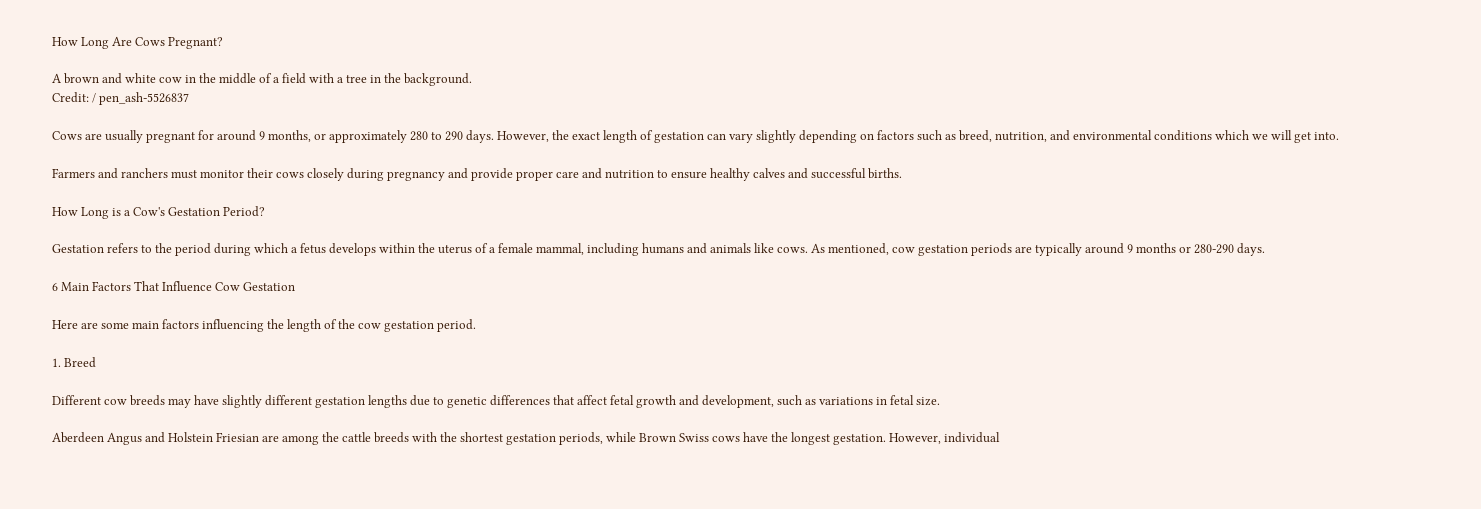How Long Are Cows Pregnant?

A brown and white cow in the middle of a field with a tree in the background.
Credit: / pen_ash-5526837

Cows are usually pregnant for around 9 months, or approximately 280 to 290 days. However, the exact length of gestation can vary slightly depending on factors such as breed, nutrition, and environmental conditions which we will get into.

Farmers and ranchers must monitor their cows closely during pregnancy and provide proper care and nutrition to ensure healthy calves and successful births.

How Long is a Cow's Gestation Period?

Gestation refers to the period during which a fetus develops within the uterus of a female mammal, including humans and animals like cows. As mentioned, cow gestation periods are typically around 9 months or 280-290 days.

6 Main Factors That Influence Cow Gestation

Here are some main factors influencing the length of the cow gestation period.

1. Breed

Different cow breeds may have slightly different gestation lengths due to genetic differences that affect fetal growth and development, such as variations in fetal size.

Aberdeen Angus and Holstein Friesian are among the cattle breeds with the shortest gestation periods, while Brown Swiss cows have the longest gestation. However, individual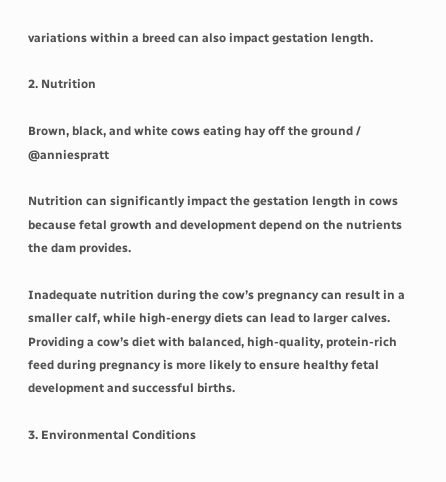variations within a breed can also impact gestation length.

2. Nutrition

Brown, black, and white cows eating hay off the ground / @anniespratt

Nutrition can significantly impact the gestation length in cows because fetal growth and development depend on the nutrients the dam provides.

Inadequate nutrition during the cow’s pregnancy can result in a smaller calf, while high-energy diets can lead to larger calves. Providing a cow’s diet with balanced, high-quality, protein-rich feed during pregnancy is more likely to ensure healthy fetal development and successful births.

3. Environmental Conditions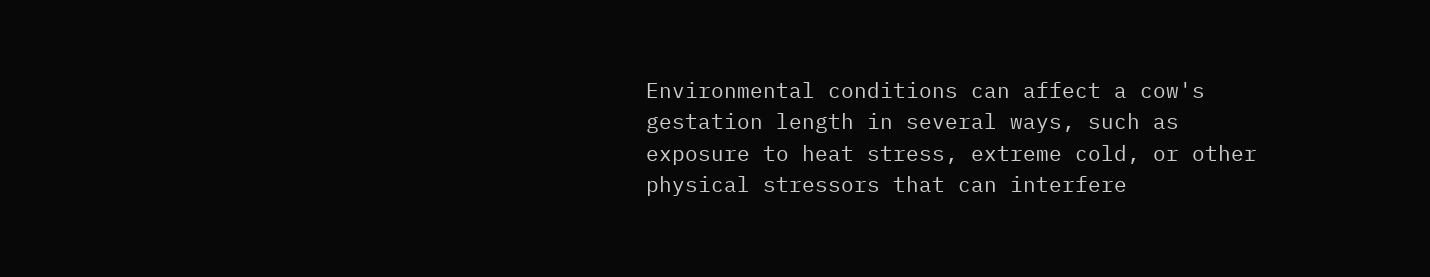Environmental conditions can affect a cow's gestation length in several ways, such as exposure to heat stress, extreme cold, or other physical stressors that can interfere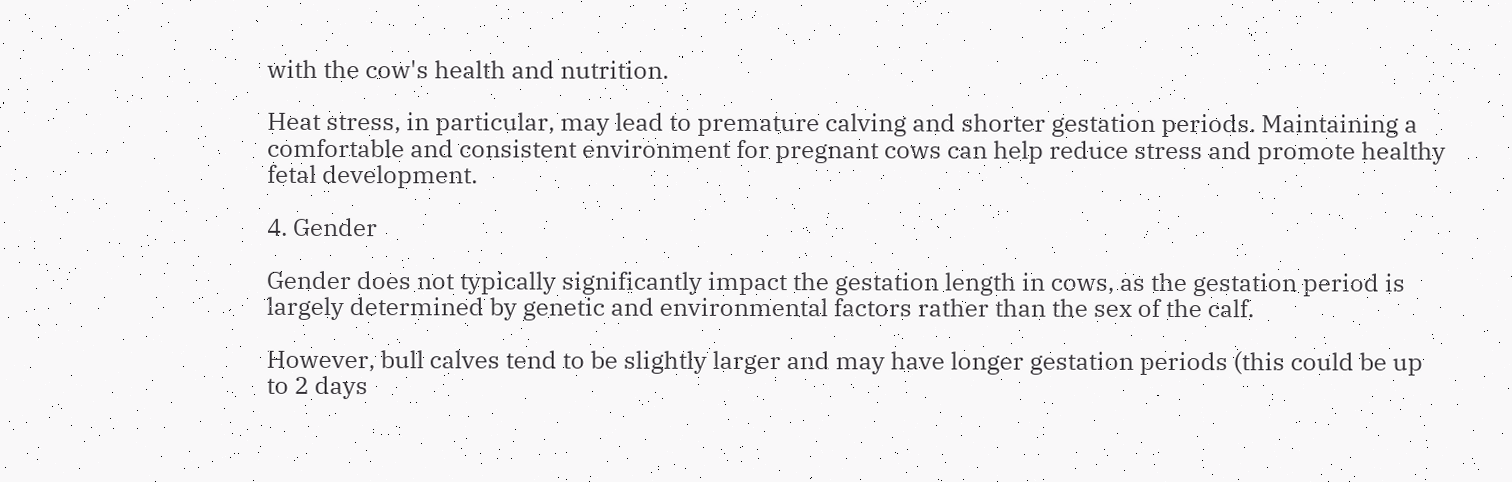with the cow's health and nutrition.

Heat stress, in particular, may lead to premature calving and shorter gestation periods. Maintaining a comfortable and consistent environment for pregnant cows can help reduce stress and promote healthy fetal development.

4. Gender

Gender does not typically significantly impact the gestation length in cows, as the gestation period is largely determined by genetic and environmental factors rather than the sex of the calf.

However, bull calves tend to be slightly larger and may have longer gestation periods (this could be up to 2 days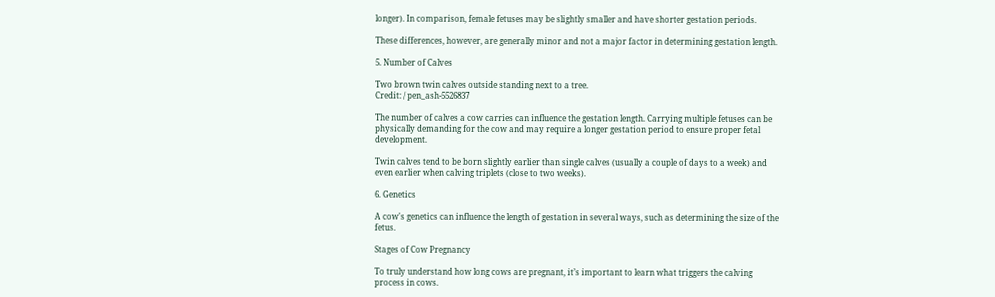longer). In comparison, female fetuses may be slightly smaller and have shorter gestation periods.

These differences, however, are generally minor and not a major factor in determining gestation length.

5. Number of Calves

Two brown twin calves outside standing next to a tree.
Credit: / pen_ash-5526837

The number of calves a cow carries can influence the gestation length. Carrying multiple fetuses can be physically demanding for the cow and may require a longer gestation period to ensure proper fetal development.

Twin calves tend to be born slightly earlier than single calves (usually a couple of days to a week) and even earlier when calving triplets (close to two weeks).

6. Genetics

A cow's genetics can influence the length of gestation in several ways, such as determining the size of the fetus.

Stages of Cow Pregnancy

To truly understand how long cows are pregnant, it’s important to learn what triggers the calving process in cows.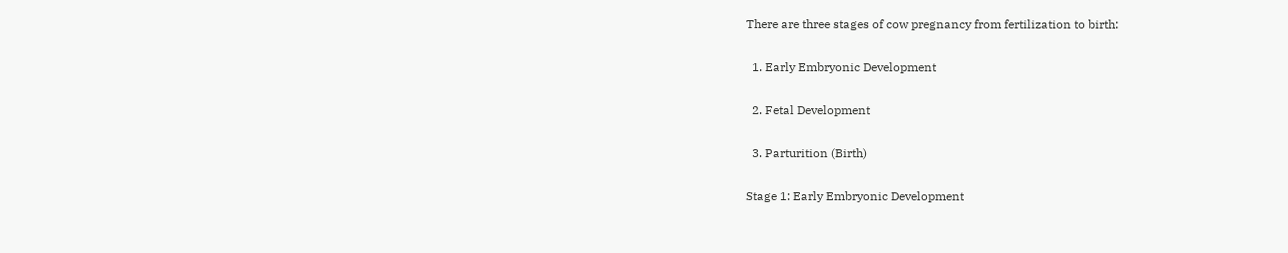There are three stages of cow pregnancy from fertilization to birth:

  1. Early Embryonic Development

  2. Fetal Development

  3. Parturition (Birth)

Stage 1: Early Embryonic Development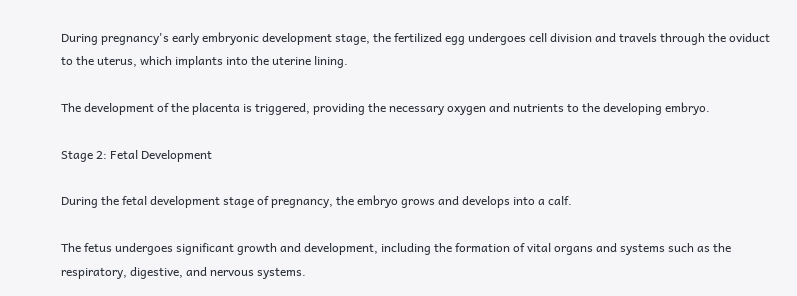During pregnancy's early embryonic development stage, the fertilized egg undergoes cell division and travels through the oviduct to the uterus, which implants into the uterine lining.

The development of the placenta is triggered, providing the necessary oxygen and nutrients to the developing embryo.

Stage 2: Fetal Development

During the fetal development stage of pregnancy, the embryo grows and develops into a calf.

The fetus undergoes significant growth and development, including the formation of vital organs and systems such as the respiratory, digestive, and nervous systems.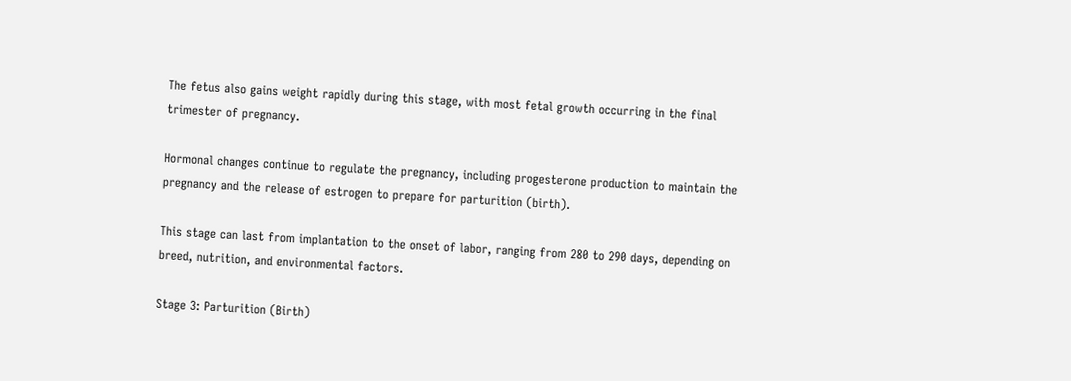The fetus also gains weight rapidly during this stage, with most fetal growth occurring in the final trimester of pregnancy.

Hormonal changes continue to regulate the pregnancy, including progesterone production to maintain the pregnancy and the release of estrogen to prepare for parturition (birth).

This stage can last from implantation to the onset of labor, ranging from 280 to 290 days, depending on breed, nutrition, and environmental factors.

Stage 3: Parturition (Birth)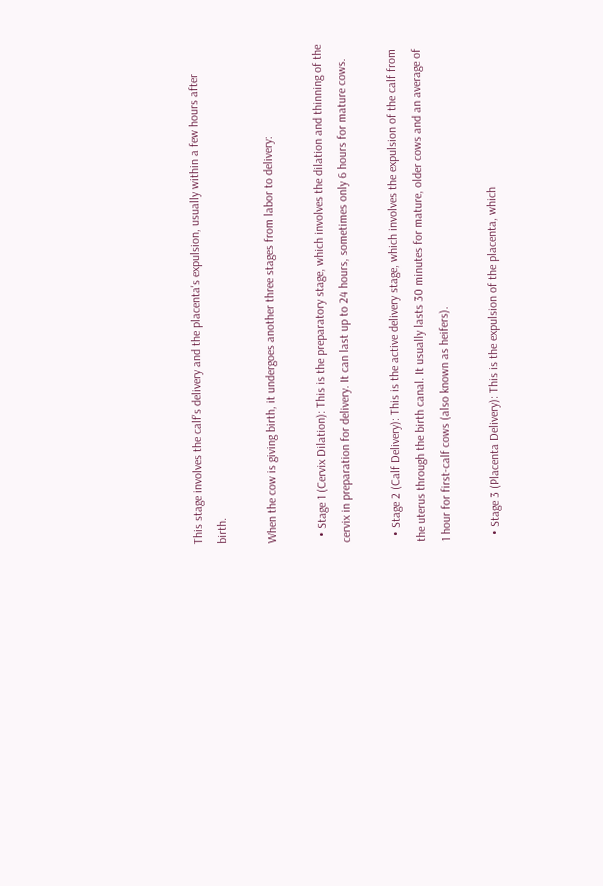This stage involves the calf's delivery and the placenta's expulsion, usually within a few hours after birth.

When the cow is giving birth, it undergoes another three stages from labor to delivery:

  • Stage 1 (Cervix Dilation): This is the preparatory stage, which involves the dilation and thinning of the cervix in preparation for delivery. It can last up to 24 hours, sometimes only 6 hours for mature cows.

  • Stage 2 (Calf Delivery): This is the active delivery stage, which involves the expulsion of the calf from the uterus through the birth canal. It usually lasts 30 minutes for mature, older cows and an average of 1 hour for first-calf cows (also known as heifers).

  • Stage 3 (Placenta Delivery): This is the expulsion of the placenta, which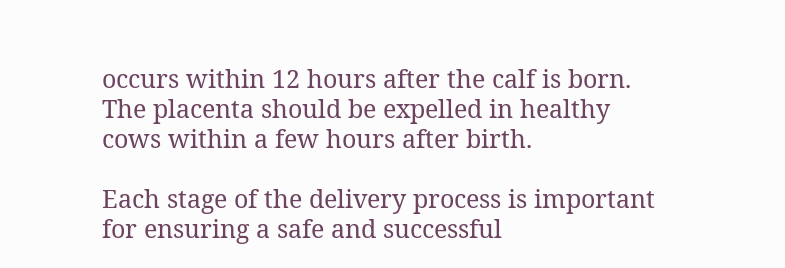occurs within 12 hours after the calf is born. The placenta should be expelled in healthy cows within a few hours after birth.

Each stage of the delivery process is important for ensuring a safe and successful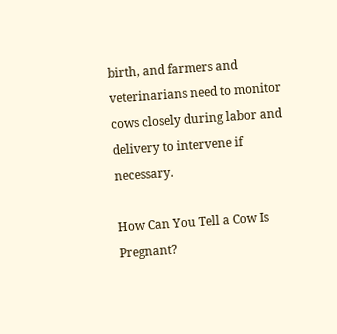birth, and farmers and veterinarians need to monitor cows closely during labor and delivery to intervene if necessary.

How Can You Tell a Cow Is Pregnant?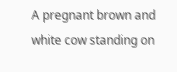A pregnant brown and white cow standing on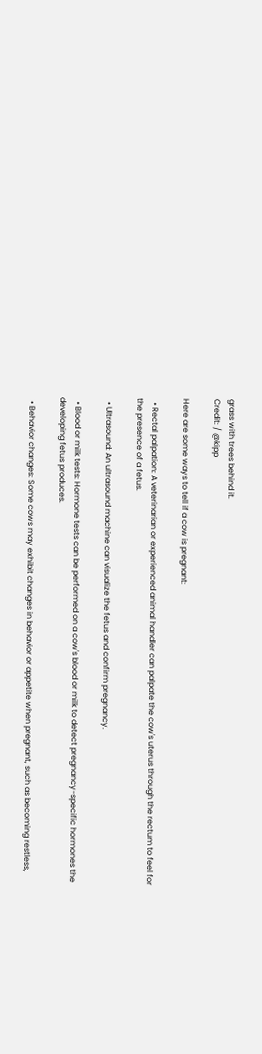grass with trees behind it.
Credit: / @kipp

Here are some ways to tell if a cow is pregnant:

  • Rectal palpation: A veterinarian or experienced animal handler can palpate the cow's uterus through the rectum to feel for the presence of a fetus.

  • Ultrasound: An ultrasound machine can visualize the fetus and confirm pregnancy.

  • Blood or milk tests: Hormone tests can be performed on a cow's blood or milk to detect pregnancy-specific hormones the developing fetus produces.

  • Behavior changes: Some cows may exhibit changes in behavior or appetite when pregnant, such as becoming restless,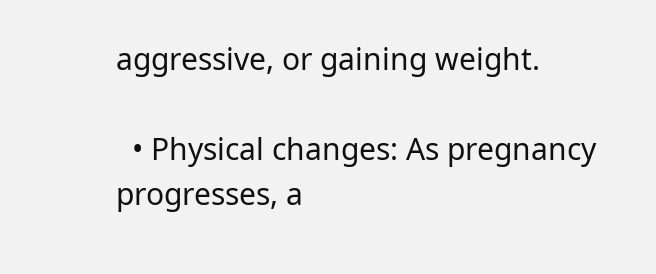aggressive, or gaining weight.

  • Physical changes: As pregnancy progresses, a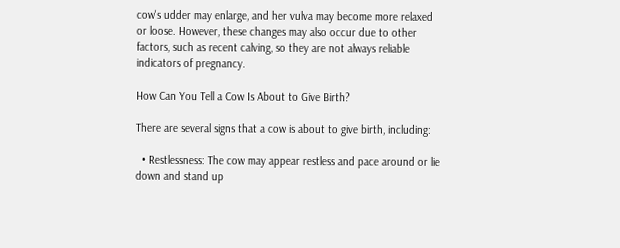cow's udder may enlarge, and her vulva may become more relaxed or loose. However, these changes may also occur due to other factors, such as recent calving, so they are not always reliable indicators of pregnancy.

How Can You Tell a Cow Is About to Give Birth?

There are several signs that a cow is about to give birth, including:

  • Restlessness: The cow may appear restless and pace around or lie down and stand up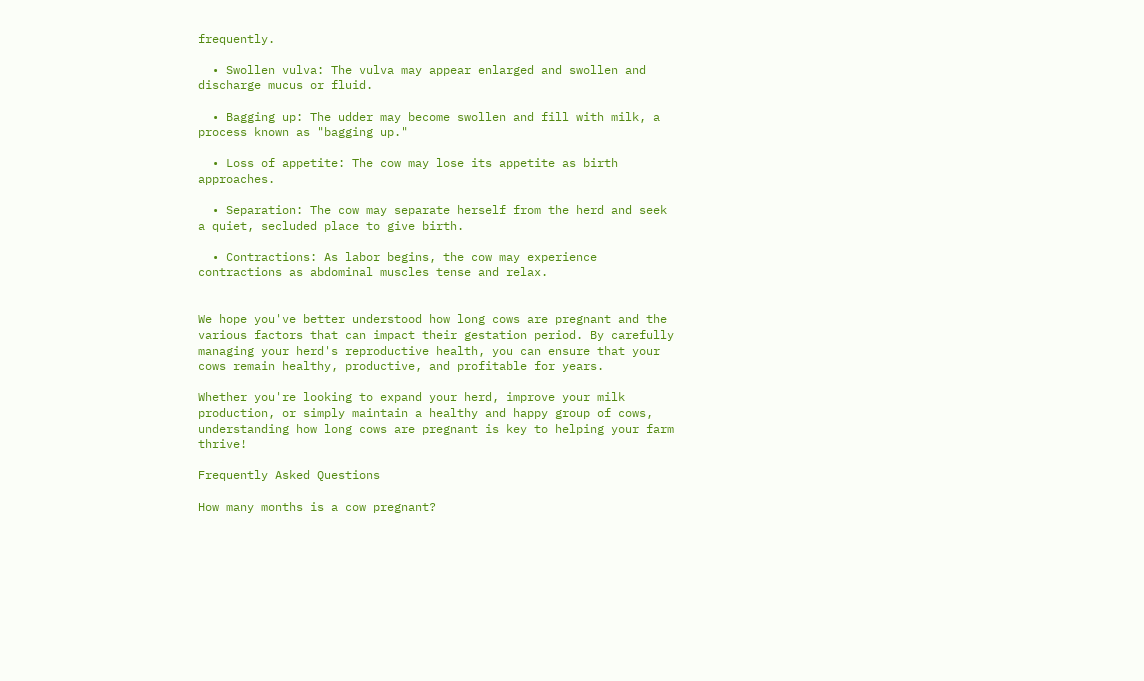frequently.

  • Swollen vulva: The vulva may appear enlarged and swollen and discharge mucus or fluid.

  • Bagging up: The udder may become swollen and fill with milk, a process known as "bagging up."

  • Loss of appetite: The cow may lose its appetite as birth approaches.

  • Separation: The cow may separate herself from the herd and seek a quiet, secluded place to give birth.

  • Contractions: As labor begins, the cow may experience contractions as abdominal muscles tense and relax.


We hope you've better understood how long cows are pregnant and the various factors that can impact their gestation period. By carefully managing your herd's reproductive health, you can ensure that your cows remain healthy, productive, and profitable for years.

Whether you're looking to expand your herd, improve your milk production, or simply maintain a healthy and happy group of cows, understanding how long cows are pregnant is key to helping your farm thrive!

Frequently Asked Questions

How many months is a cow pregnant?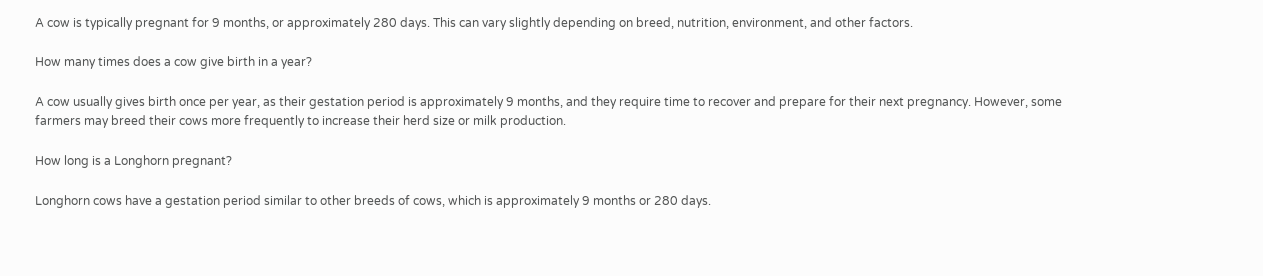A cow is typically pregnant for 9 months, or approximately 280 days. This can vary slightly depending on breed, nutrition, environment, and other factors.

How many times does a cow give birth in a year?

A cow usually gives birth once per year, as their gestation period is approximately 9 months, and they require time to recover and prepare for their next pregnancy. However, some farmers may breed their cows more frequently to increase their herd size or milk production.

How long is a Longhorn pregnant?

Longhorn cows have a gestation period similar to other breeds of cows, which is approximately 9 months or 280 days.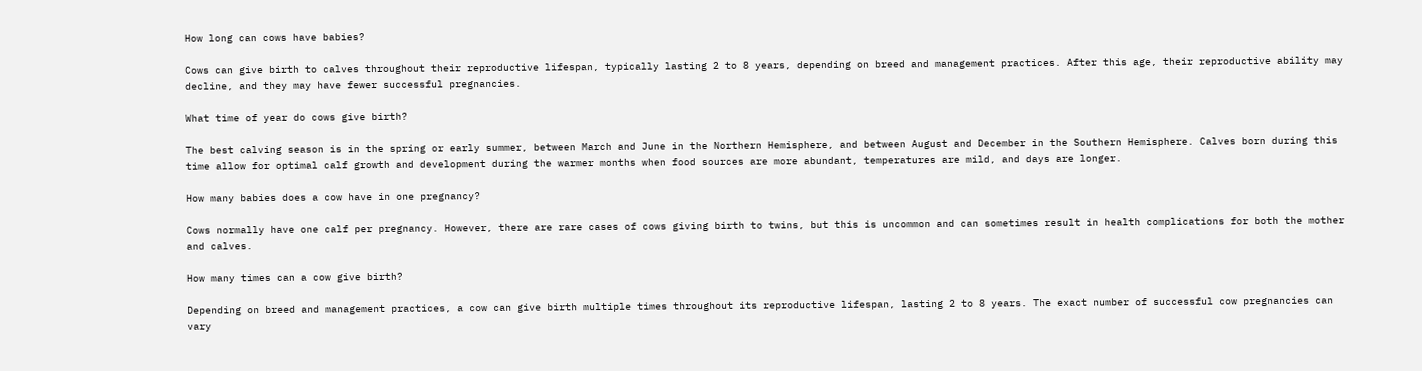How long can cows have babies?

Cows can give birth to calves throughout their reproductive lifespan, typically lasting 2 to 8 years, depending on breed and management practices. After this age, their reproductive ability may decline, and they may have fewer successful pregnancies.

What time of year do cows give birth?

The best calving season is in the spring or early summer, between March and June in the Northern Hemisphere, and between August and December in the Southern Hemisphere. Calves born during this time allow for optimal calf growth and development during the warmer months when food sources are more abundant, temperatures are mild, and days are longer.

How many babies does a cow have in one pregnancy?

Cows normally have one calf per pregnancy. However, there are rare cases of cows giving birth to twins, but this is uncommon and can sometimes result in health complications for both the mother and calves.

How many times can a cow give birth?

Depending on breed and management practices, a cow can give birth multiple times throughout its reproductive lifespan, lasting 2 to 8 years. The exact number of successful cow pregnancies can vary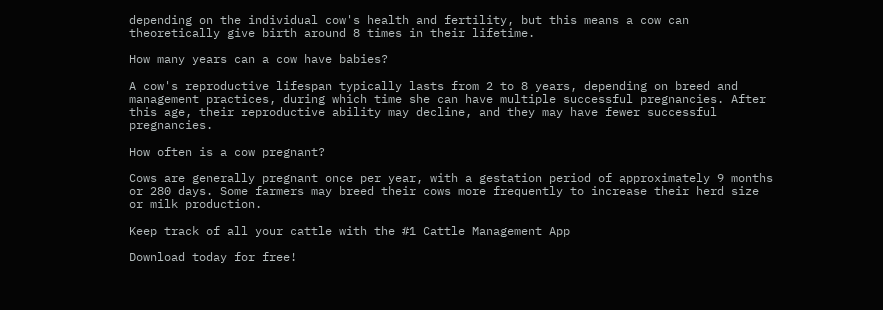depending on the individual cow's health and fertility, but this means a cow can theoretically give birth around 8 times in their lifetime.

How many years can a cow have babies?

A cow's reproductive lifespan typically lasts from 2 to 8 years, depending on breed and management practices, during which time she can have multiple successful pregnancies. After this age, their reproductive ability may decline, and they may have fewer successful pregnancies.

How often is a cow pregnant?

Cows are generally pregnant once per year, with a gestation period of approximately 9 months or 280 days. Some farmers may breed their cows more frequently to increase their herd size or milk production.

Keep track of all your cattle with the #1 Cattle Management App

Download today for free!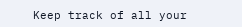Keep track of all your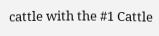cattle with the #1 Cattle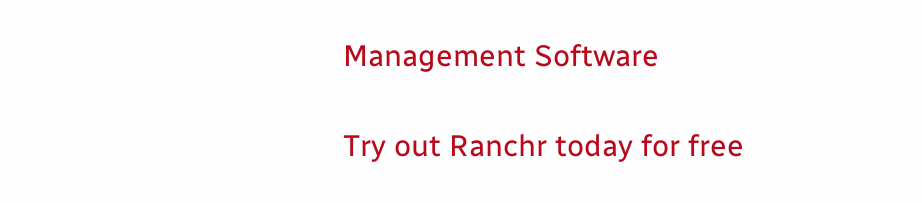Management Software

Try out Ranchr today for free